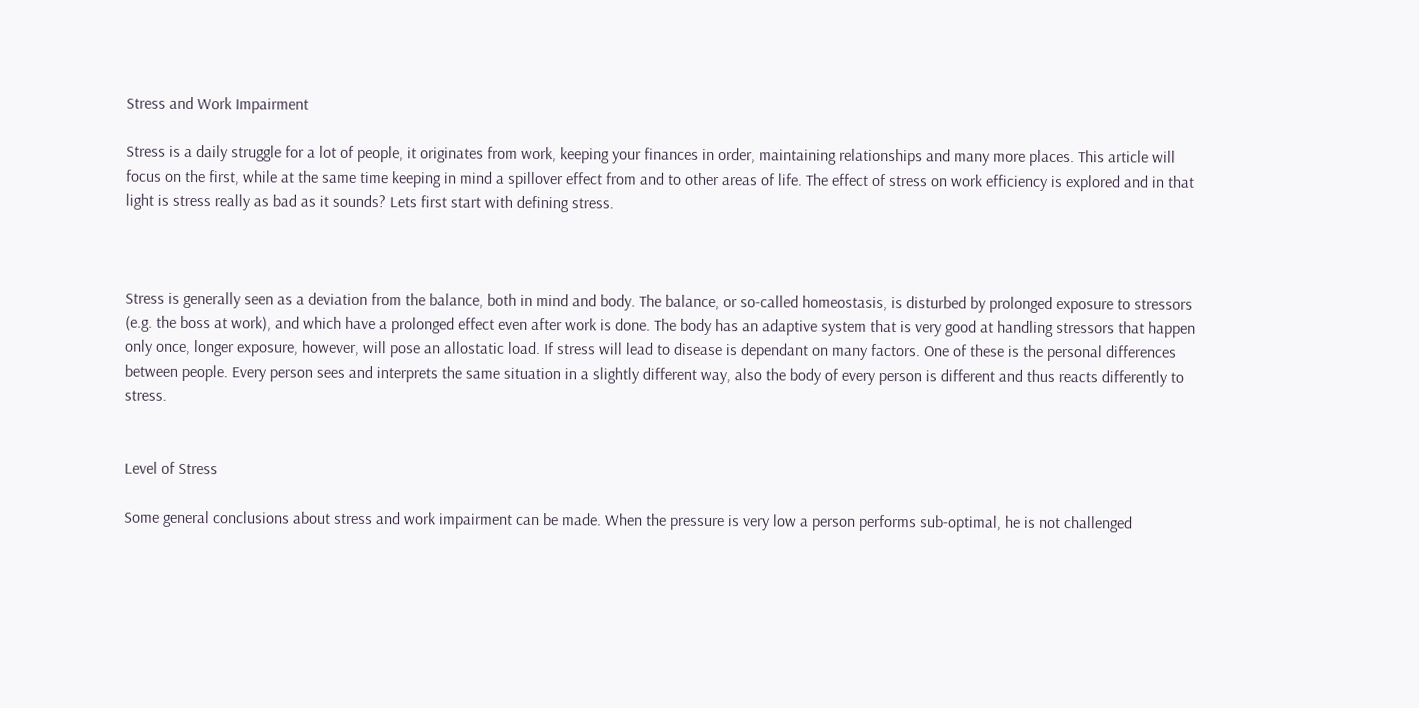Stress and Work Impairment

Stress is a daily struggle for a lot of people, it originates from work, keeping your finances in order, maintaining relationships and many more places. This article will focus on the first, while at the same time keeping in mind a spillover effect from and to other areas of life. The effect of stress on work efficiency is explored and in that light is stress really as bad as it sounds? Lets first start with defining stress.



Stress is generally seen as a deviation from the balance, both in mind and body. The balance, or so-called homeostasis, is disturbed by prolonged exposure to stressors (e.g. the boss at work), and which have a prolonged effect even after work is done. The body has an adaptive system that is very good at handling stressors that happen only once, longer exposure, however, will pose an allostatic load. If stress will lead to disease is dependant on many factors. One of these is the personal differences between people. Every person sees and interprets the same situation in a slightly different way, also the body of every person is different and thus reacts differently to stress.


Level of Stress

Some general conclusions about stress and work impairment can be made. When the pressure is very low a person performs sub-optimal, he is not challenged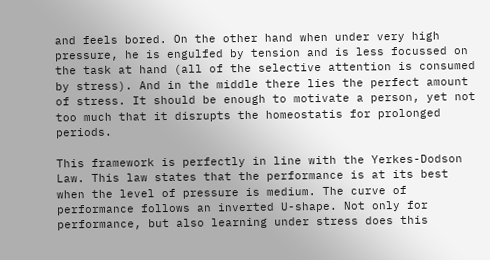and feels bored. On the other hand when under very high pressure, he is engulfed by tension and is less focussed on the task at hand (all of the selective attention is consumed by stress). And in the middle there lies the perfect amount of stress. It should be enough to motivate a person, yet not too much that it disrupts the homeostatis for prolonged periods.

This framework is perfectly in line with the Yerkes-Dodson Law. This law states that the performance is at its best when the level of pressure is medium. The curve of performance follows an inverted U-shape. Not only for performance, but also learning under stress does this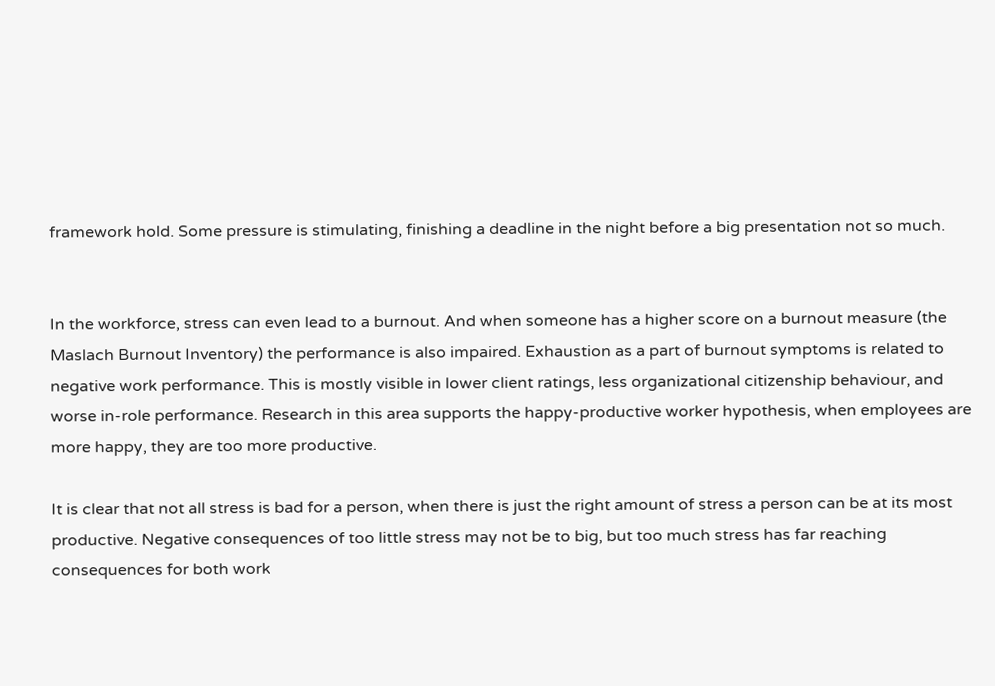framework hold. Some pressure is stimulating, finishing a deadline in the night before a big presentation not so much.


In the workforce, stress can even lead to a burnout. And when someone has a higher score on a burnout measure (the Maslach Burnout Inventory) the performance is also impaired. Exhaustion as a part of burnout symptoms is related to negative work performance. This is mostly visible in lower client ratings, less organizational citizenship behaviour, and worse in-role performance. Research in this area supports the happy-productive worker hypothesis, when employees are more happy, they are too more productive.

It is clear that not all stress is bad for a person, when there is just the right amount of stress a person can be at its most productive. Negative consequences of too little stress may not be to big, but too much stress has far reaching consequences for both work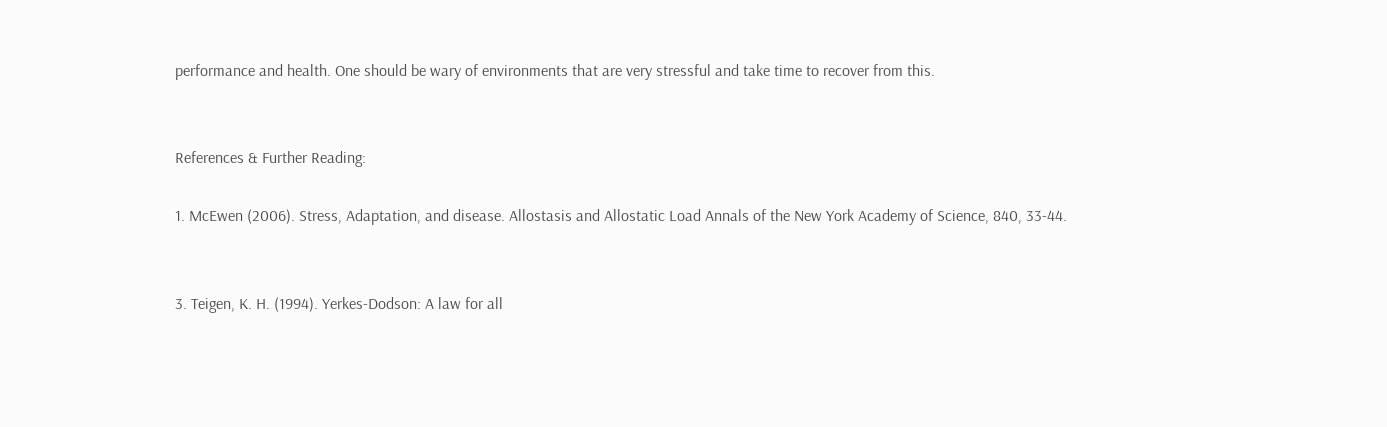performance and health. One should be wary of environments that are very stressful and take time to recover from this.


References & Further Reading:

1. McEwen (2006). Stress, Adaptation, and disease. Allostasis and Allostatic Load Annals of the New York Academy of Science, 840, 33-44.


3. Teigen, K. H. (1994). Yerkes-Dodson: A law for all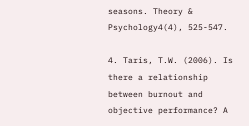seasons. Theory & Psychology4(4), 525-547.

4. Taris, T.W. (2006). Is there a relationship between burnout and objective performance? A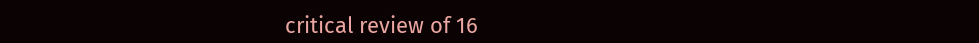critical review of 16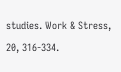studies. Work & Stress, 20, 316-334.